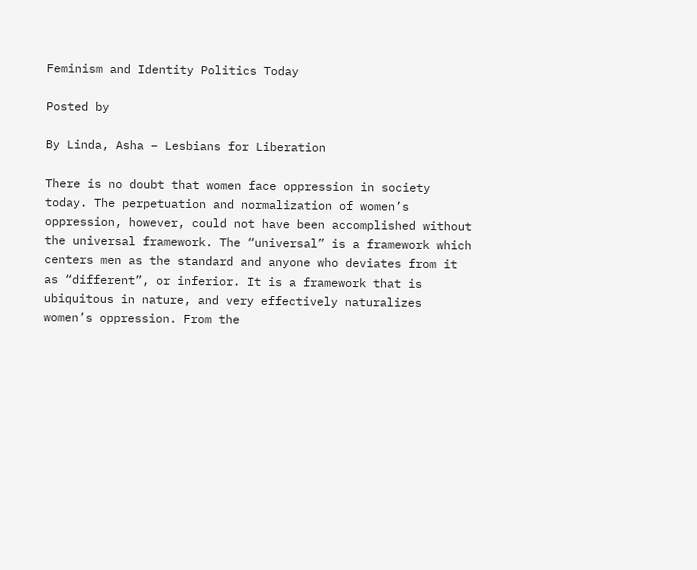Feminism and Identity Politics Today

Posted by

By Linda, Asha – Lesbians for Liberation

There is no doubt that women face oppression in society today. The perpetuation and normalization of women’s oppression, however, could not have been accomplished without the universal framework. The “universal” is a framework which centers men as the standard and anyone who deviates from it as “different”, or inferior. It is a framework that is ubiquitous in nature, and very effectively naturalizes women’s oppression. From the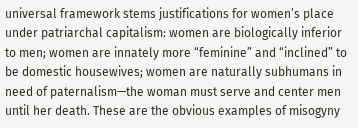universal framework stems justifications for women’s place under patriarchal capitalism: women are biologically inferior to men; women are innately more “feminine” and “inclined” to be domestic housewives; women are naturally subhumans in need of paternalism—the woman must serve and center men until her death. These are the obvious examples of misogyny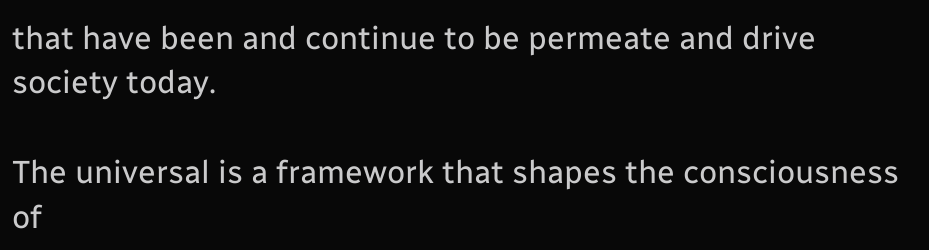that have been and continue to be permeate and drive society today.

The universal is a framework that shapes the consciousness of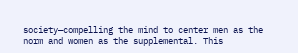society—compelling the mind to center men as the norm and women as the supplemental. This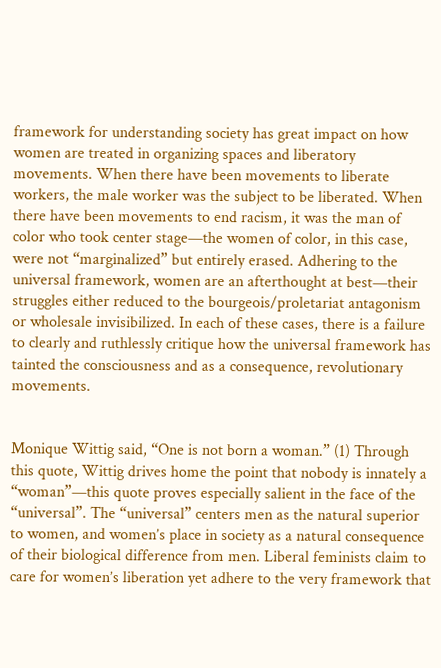framework for understanding society has great impact on how women are treated in organizing spaces and liberatory movements. When there have been movements to liberate workers, the male worker was the subject to be liberated. When there have been movements to end racism, it was the man of color who took center stage—the women of color, in this case, were not “marginalized” but entirely erased. Adhering to the universal framework, women are an afterthought at best—their struggles either reduced to the bourgeois/proletariat antagonism or wholesale invisibilized. In each of these cases, there is a failure to clearly and ruthlessly critique how the universal framework has tainted the consciousness and as a consequence, revolutionary movements.


Monique Wittig said, “One is not born a woman.” (1) Through this quote, Wittig drives home the point that nobody is innately a “woman”—this quote proves especially salient in the face of the “universal”. The “universal” centers men as the natural superior to women, and women’s place in society as a natural consequence of their biological difference from men. Liberal feminists claim to care for women’s liberation yet adhere to the very framework that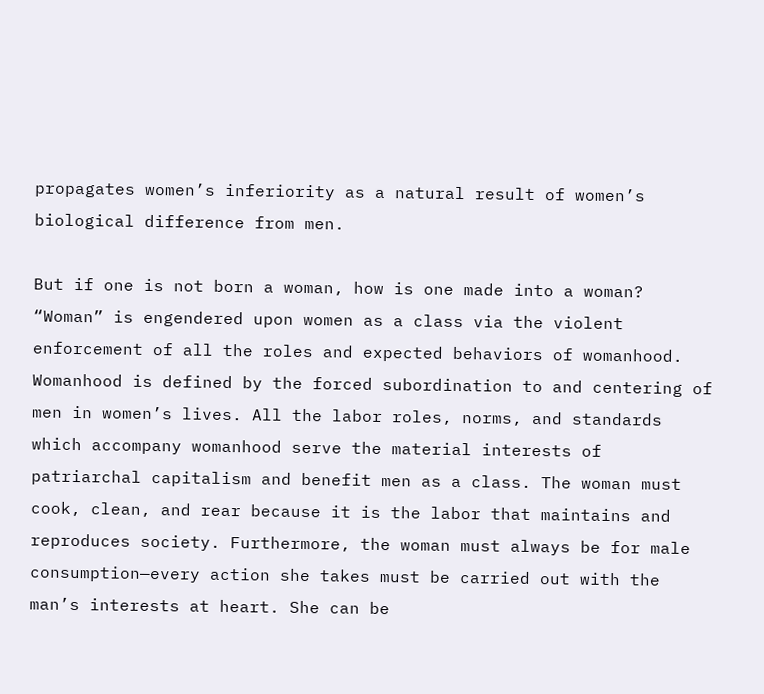propagates women’s inferiority as a natural result of women’s biological difference from men.

But if one is not born a woman, how is one made into a woman? “Woman” is engendered upon women as a class via the violent enforcement of all the roles and expected behaviors of womanhood. Womanhood is defined by the forced subordination to and centering of men in women’s lives. All the labor roles, norms, and standards which accompany womanhood serve the material interests of patriarchal capitalism and benefit men as a class. The woman must cook, clean, and rear because it is the labor that maintains and reproduces society. Furthermore, the woman must always be for male consumption—every action she takes must be carried out with the man’s interests at heart. She can be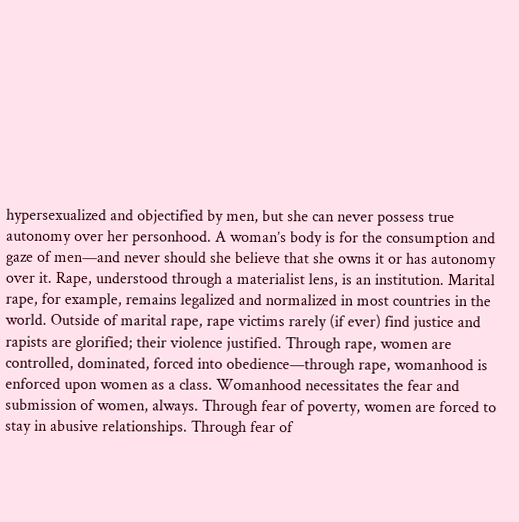hypersexualized and objectified by men, but she can never possess true autonomy over her personhood. A woman’s body is for the consumption and gaze of men—and never should she believe that she owns it or has autonomy over it. Rape, understood through a materialist lens, is an institution. Marital rape, for example, remains legalized and normalized in most countries in the world. Outside of marital rape, rape victims rarely (if ever) find justice and rapists are glorified; their violence justified. Through rape, women are controlled, dominated, forced into obedience—through rape, womanhood is enforced upon women as a class. Womanhood necessitates the fear and submission of women, always. Through fear of poverty, women are forced to stay in abusive relationships. Through fear of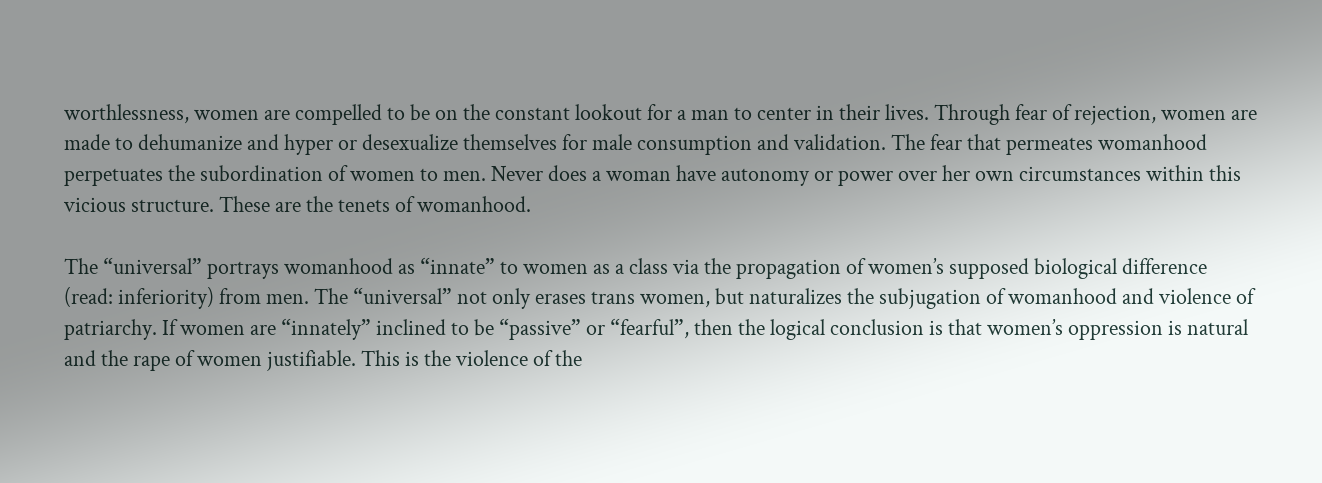worthlessness, women are compelled to be on the constant lookout for a man to center in their lives. Through fear of rejection, women are made to dehumanize and hyper or desexualize themselves for male consumption and validation. The fear that permeates womanhood perpetuates the subordination of women to men. Never does a woman have autonomy or power over her own circumstances within this vicious structure. These are the tenets of womanhood.

The “universal” portrays womanhood as “innate” to women as a class via the propagation of women’s supposed biological difference (read: inferiority) from men. The “universal” not only erases trans women, but naturalizes the subjugation of womanhood and violence of patriarchy. If women are “innately” inclined to be “passive” or “fearful”, then the logical conclusion is that women’s oppression is natural and the rape of women justifiable. This is the violence of the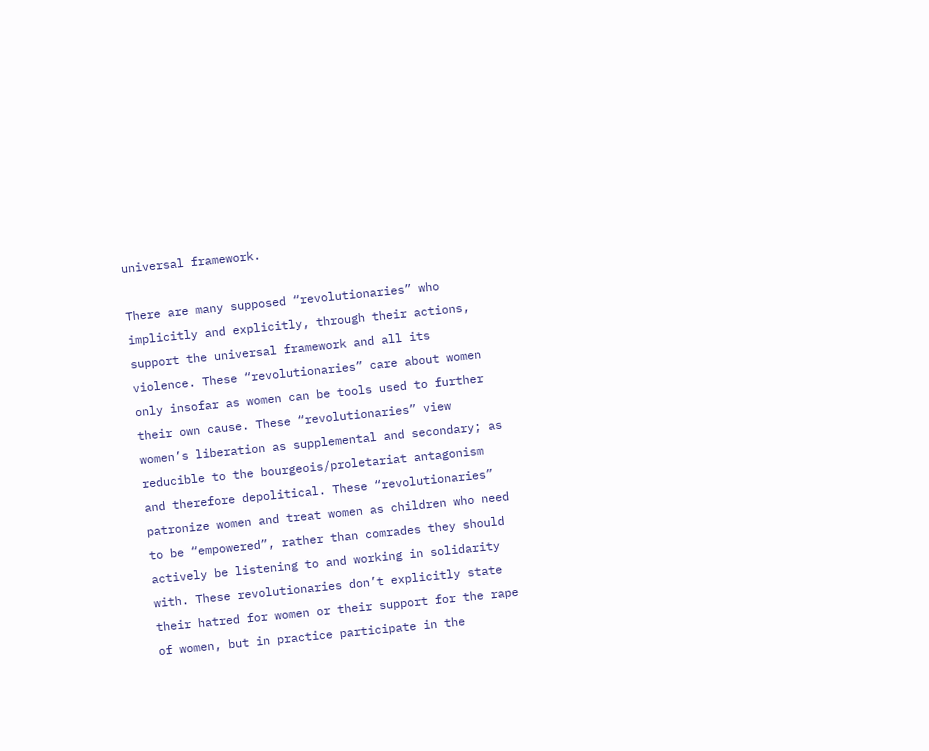universal framework.

There are many supposed “revolutionaries” who implicitly and explicitly, through their actions, support the universal framework and all its violence. These “revolutionaries” care about women only insofar as women can be tools used to further their own cause. These “revolutionaries” view women’s liberation as supplemental and secondary; as reducible to the bourgeois/proletariat antagonism and therefore depolitical. These “revolutionaries” patronize women and treat women as children who need to be “empowered”, rather than comrades they should actively be listening to and working in solidarity with. These revolutionaries don’t explicitly state their hatred for women or their support for the rape of women, but in practice participate in the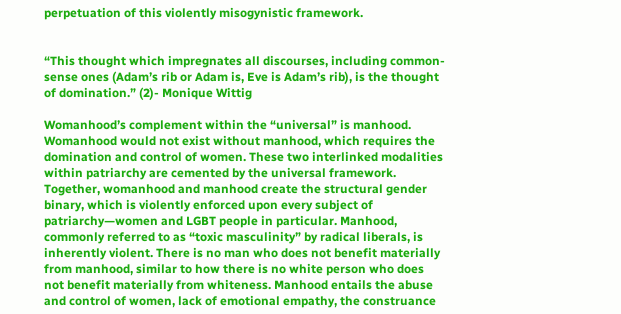perpetuation of this violently misogynistic framework.


“This thought which impregnates all discourses, including common-sense ones (Adam’s rib or Adam is, Eve is Adam’s rib), is the thought of domination.” (2)- Monique Wittig

Womanhood’s complement within the “universal” is manhood. Womanhood would not exist without manhood, which requires the domination and control of women. These two interlinked modalities within patriarchy are cemented by the universal framework. Together, womanhood and manhood create the structural gender binary, which is violently enforced upon every subject of patriarchy—women and LGBT people in particular. Manhood, commonly referred to as “toxic masculinity” by radical liberals, is inherently violent. There is no man who does not benefit materially from manhood, similar to how there is no white person who does not benefit materially from whiteness. Manhood entails the abuse and control of women, lack of emotional empathy, the construance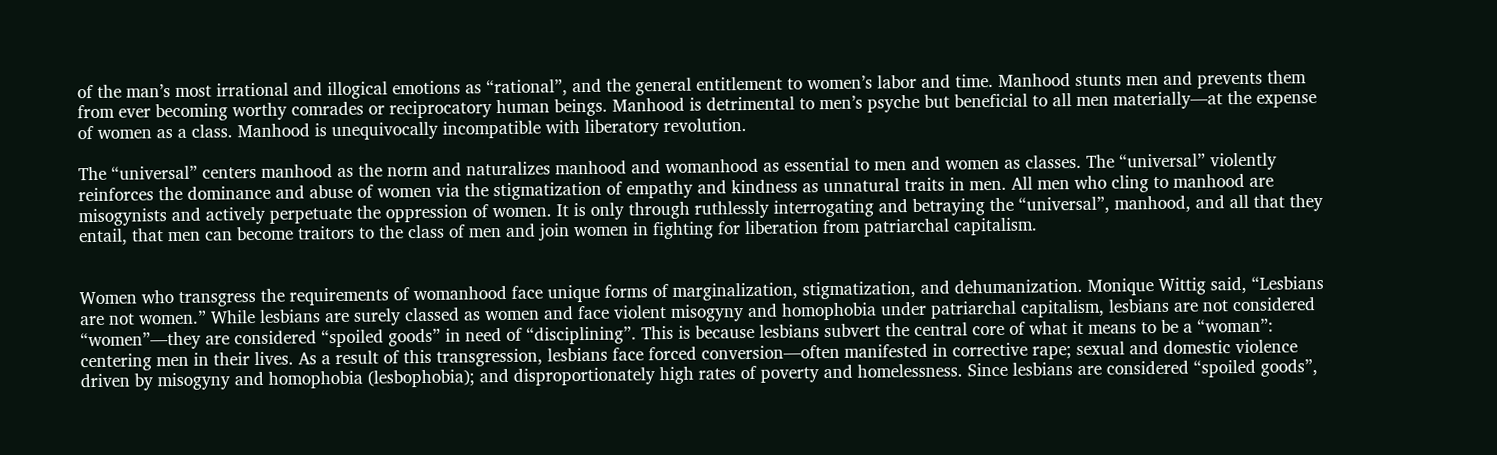of the man’s most irrational and illogical emotions as “rational”, and the general entitlement to women’s labor and time. Manhood stunts men and prevents them from ever becoming worthy comrades or reciprocatory human beings. Manhood is detrimental to men’s psyche but beneficial to all men materially—at the expense of women as a class. Manhood is unequivocally incompatible with liberatory revolution.

The “universal” centers manhood as the norm and naturalizes manhood and womanhood as essential to men and women as classes. The “universal” violently reinforces the dominance and abuse of women via the stigmatization of empathy and kindness as unnatural traits in men. All men who cling to manhood are misogynists and actively perpetuate the oppression of women. It is only through ruthlessly interrogating and betraying the “universal”, manhood, and all that they entail, that men can become traitors to the class of men and join women in fighting for liberation from patriarchal capitalism.


Women who transgress the requirements of womanhood face unique forms of marginalization, stigmatization, and dehumanization. Monique Wittig said, “Lesbians are not women.” While lesbians are surely classed as women and face violent misogyny and homophobia under patriarchal capitalism, lesbians are not considered “women”—they are considered “spoiled goods” in need of “disciplining”. This is because lesbians subvert the central core of what it means to be a “woman”: centering men in their lives. As a result of this transgression, lesbians face forced conversion—often manifested in corrective rape; sexual and domestic violence driven by misogyny and homophobia (lesbophobia); and disproportionately high rates of poverty and homelessness. Since lesbians are considered “spoiled goods”,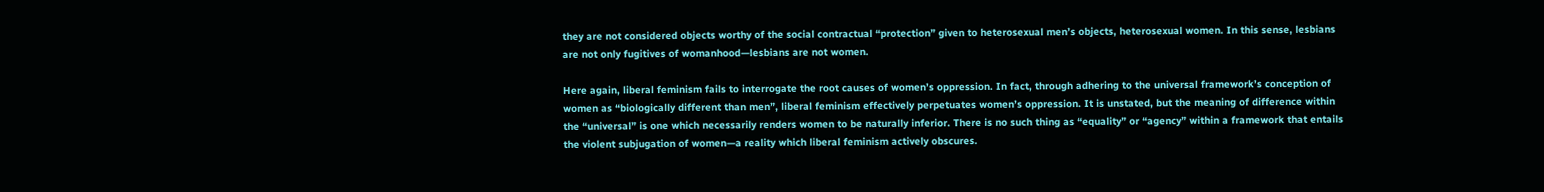they are not considered objects worthy of the social contractual “protection” given to heterosexual men’s objects, heterosexual women. In this sense, lesbians are not only fugitives of womanhood—lesbians are not women.

Here again, liberal feminism fails to interrogate the root causes of women’s oppression. In fact, through adhering to the universal framework’s conception of women as “biologically different than men”, liberal feminism effectively perpetuates women’s oppression. It is unstated, but the meaning of difference within the “universal” is one which necessarily renders women to be naturally inferior. There is no such thing as “equality” or “agency” within a framework that entails the violent subjugation of women—a reality which liberal feminism actively obscures.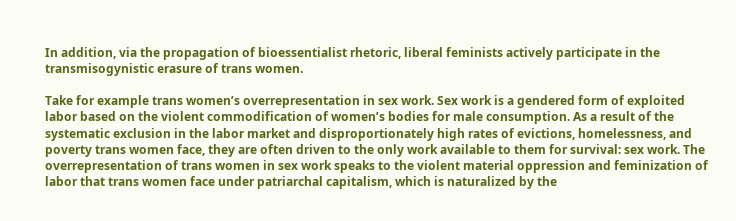In addition, via the propagation of bioessentialist rhetoric, liberal feminists actively participate in the transmisogynistic erasure of trans women.

Take for example trans women’s overrepresentation in sex work. Sex work is a gendered form of exploited labor based on the violent commodification of women’s bodies for male consumption. As a result of the systematic exclusion in the labor market and disproportionately high rates of evictions, homelessness, and poverty trans women face, they are often driven to the only work available to them for survival: sex work. The overrepresentation of trans women in sex work speaks to the violent material oppression and feminization of labor that trans women face under patriarchal capitalism, which is naturalized by the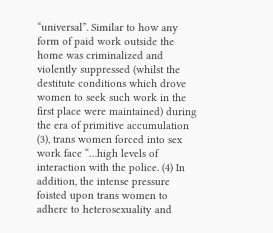“universal”. Similar to how any form of paid work outside the home was criminalized and violently suppressed (whilst the destitute conditions which drove women to seek such work in the first place were maintained) during the era of primitive accumulation (3), trans women forced into sex work face “…high levels of interaction with the police. (4) In addition, the intense pressure foisted upon trans women to adhere to heterosexuality and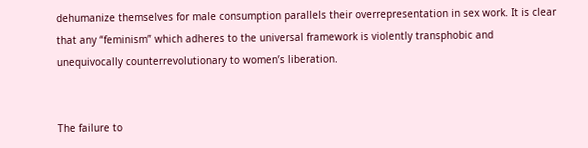dehumanize themselves for male consumption parallels their overrepresentation in sex work. It is clear that any “feminism” which adheres to the universal framework is violently transphobic and unequivocally counterrevolutionary to women’s liberation.


The failure to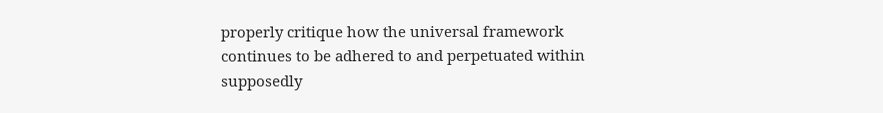properly critique how the universal framework continues to be adhered to and perpetuated within supposedly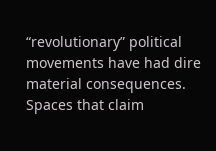“revolutionary” political movements have had dire material consequences. Spaces that claim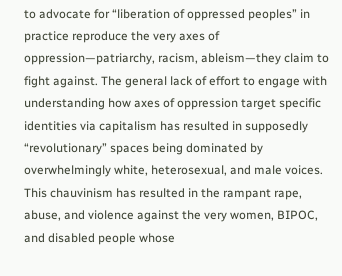to advocate for “liberation of oppressed peoples” in practice reproduce the very axes of oppression—patriarchy, racism, ableism—they claim to fight against. The general lack of effort to engage with understanding how axes of oppression target specific identities via capitalism has resulted in supposedly “revolutionary” spaces being dominated by overwhelmingly white, heterosexual, and male voices. This chauvinism has resulted in the rampant rape, abuse, and violence against the very women, BIPOC, and disabled people whose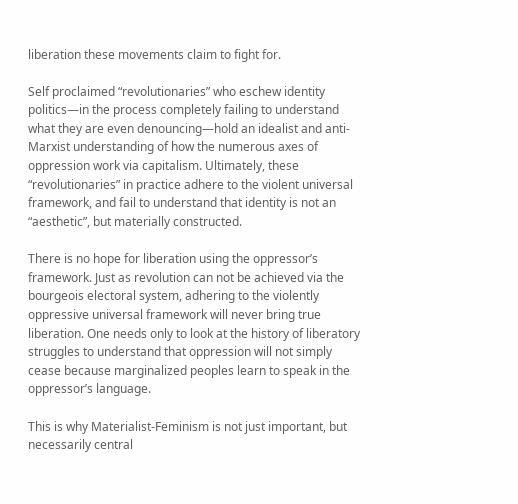liberation these movements claim to fight for.

Self proclaimed “revolutionaries” who eschew identity politics—in the process completely failing to understand what they are even denouncing—hold an idealist and anti-Marxist understanding of how the numerous axes of oppression work via capitalism. Ultimately, these “revolutionaries” in practice adhere to the violent universal framework, and fail to understand that identity is not an “aesthetic”, but materially constructed.

There is no hope for liberation using the oppressor’s framework. Just as revolution can not be achieved via the bourgeois electoral system, adhering to the violently oppressive universal framework will never bring true liberation. One needs only to look at the history of liberatory struggles to understand that oppression will not simply cease because marginalized peoples learn to speak in the oppressor’s language.

This is why Materialist-Feminism is not just important, but necessarily central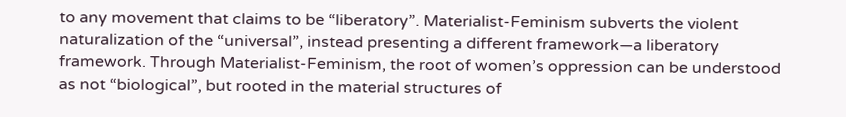to any movement that claims to be “liberatory”. Materialist-Feminism subverts the violent naturalization of the “universal”, instead presenting a different framework—a liberatory framework. Through Materialist-Feminism, the root of women’s oppression can be understood as not “biological”, but rooted in the material structures of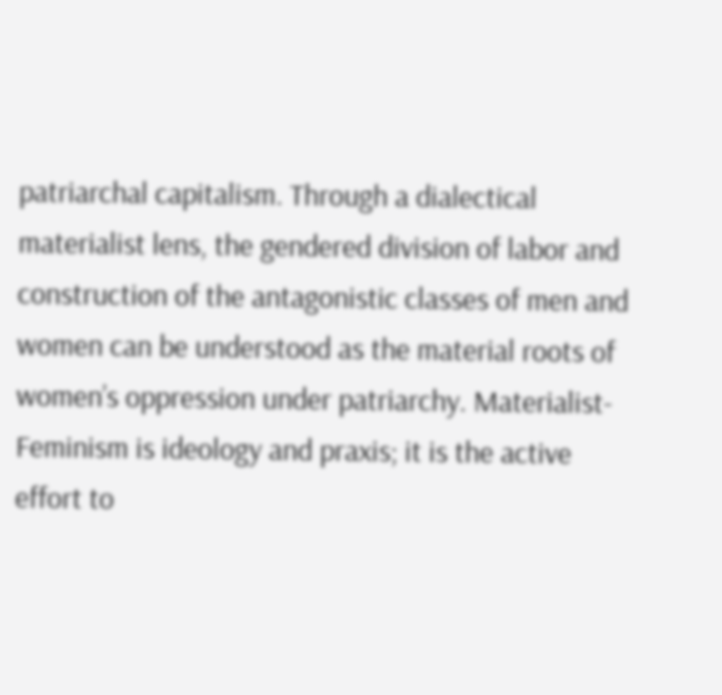patriarchal capitalism. Through a dialectical materialist lens, the gendered division of labor and construction of the antagonistic classes of men and women can be understood as the material roots of women’s oppression under patriarchy. Materialist-Feminism is ideology and praxis; it is the active effort to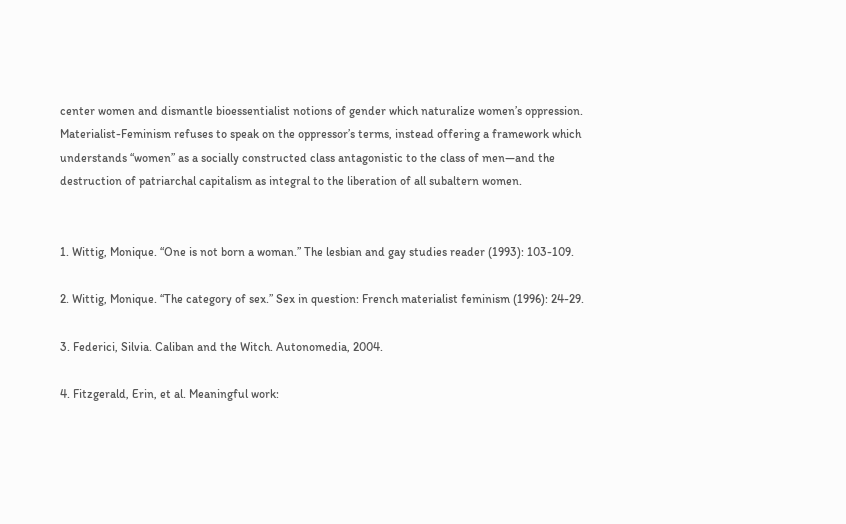center women and dismantle bioessentialist notions of gender which naturalize women’s oppression. Materialist-Feminism refuses to speak on the oppressor’s terms, instead offering a framework which understands “women” as a socially constructed class antagonistic to the class of men—and the destruction of patriarchal capitalism as integral to the liberation of all subaltern women.


1. Wittig, Monique. “One is not born a woman.” The lesbian and gay studies reader (1993): 103-109.

2. Wittig, Monique. “The category of sex.” Sex in question: French materialist feminism (1996): 24-29.

3. Federici, Silvia. Caliban and the Witch. Autonomedia, 2004.

4. Fitzgerald, Erin, et al. Meaningful work: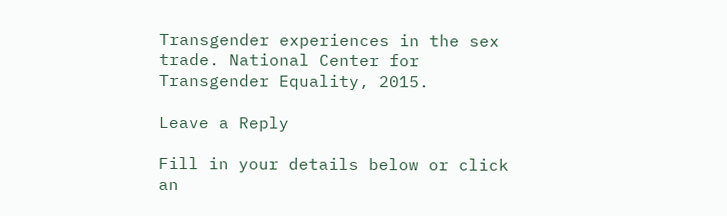Transgender experiences in the sex trade. National Center for Transgender Equality, 2015.

Leave a Reply

Fill in your details below or click an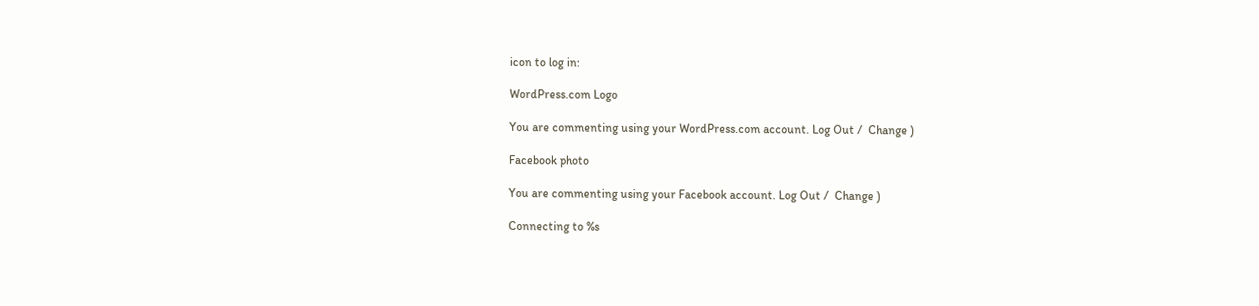icon to log in:

WordPress.com Logo

You are commenting using your WordPress.com account. Log Out /  Change )

Facebook photo

You are commenting using your Facebook account. Log Out /  Change )

Connecting to %s